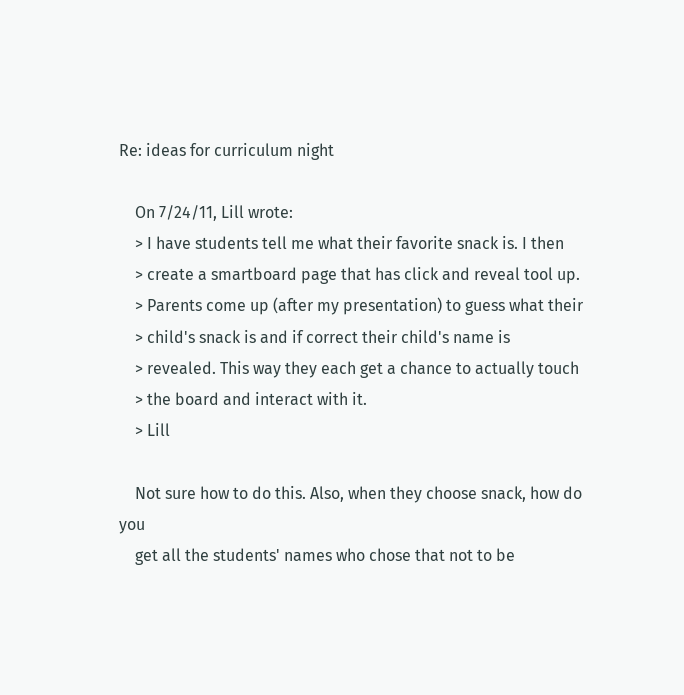Re: ideas for curriculum night

    On 7/24/11, Lill wrote:
    > I have students tell me what their favorite snack is. I then
    > create a smartboard page that has click and reveal tool up.
    > Parents come up (after my presentation) to guess what their
    > child's snack is and if correct their child's name is
    > revealed. This way they each get a chance to actually touch
    > the board and interact with it.
    > Lill

    Not sure how to do this. Also, when they choose snack, how do you
    get all the students' names who chose that not to be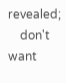revealed;
    don't want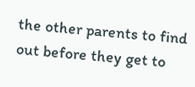the other parents to find out before they get to